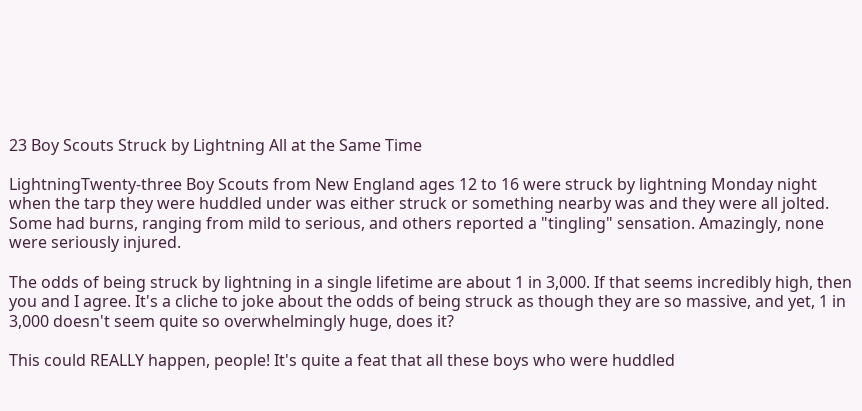23 Boy Scouts Struck by Lightning All at the Same Time

LightningTwenty-three Boy Scouts from New England ages 12 to 16 were struck by lightning Monday night when the tarp they were huddled under was either struck or something nearby was and they were all jolted. Some had burns, ranging from mild to serious, and others reported a "tingling" sensation. Amazingly, none were seriously injured.

The odds of being struck by lightning in a single lifetime are about 1 in 3,000. If that seems incredibly high, then you and I agree. It's a cliche to joke about the odds of being struck as though they are so massive, and yet, 1 in 3,000 doesn't seem quite so overwhelmingly huge, does it?

This could REALLY happen, people! It's quite a feat that all these boys who were huddled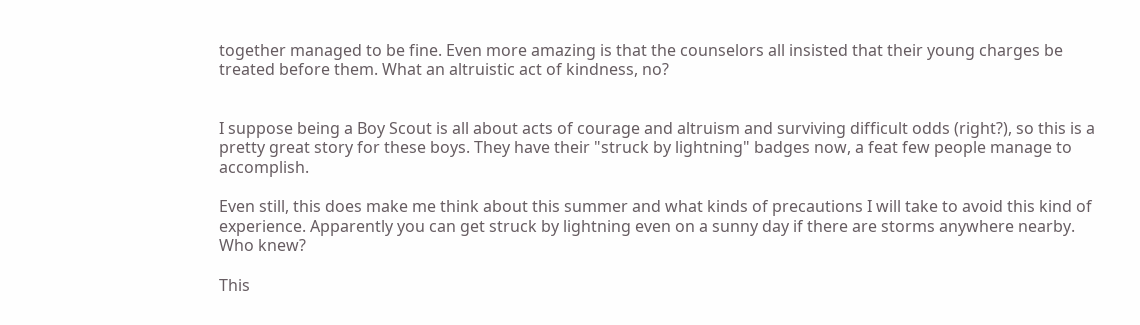together managed to be fine. Even more amazing is that the counselors all insisted that their young charges be treated before them. What an altruistic act of kindness, no?


I suppose being a Boy Scout is all about acts of courage and altruism and surviving difficult odds (right?), so this is a pretty great story for these boys. They have their "struck by lightning" badges now, a feat few people manage to accomplish.

Even still, this does make me think about this summer and what kinds of precautions I will take to avoid this kind of experience. Apparently you can get struck by lightning even on a sunny day if there are storms anywhere nearby. Who knew?

This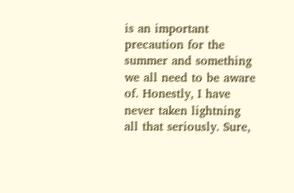is an important precaution for the summer and something we all need to be aware of. Honestly, I have never taken lightning all that seriously. Sure,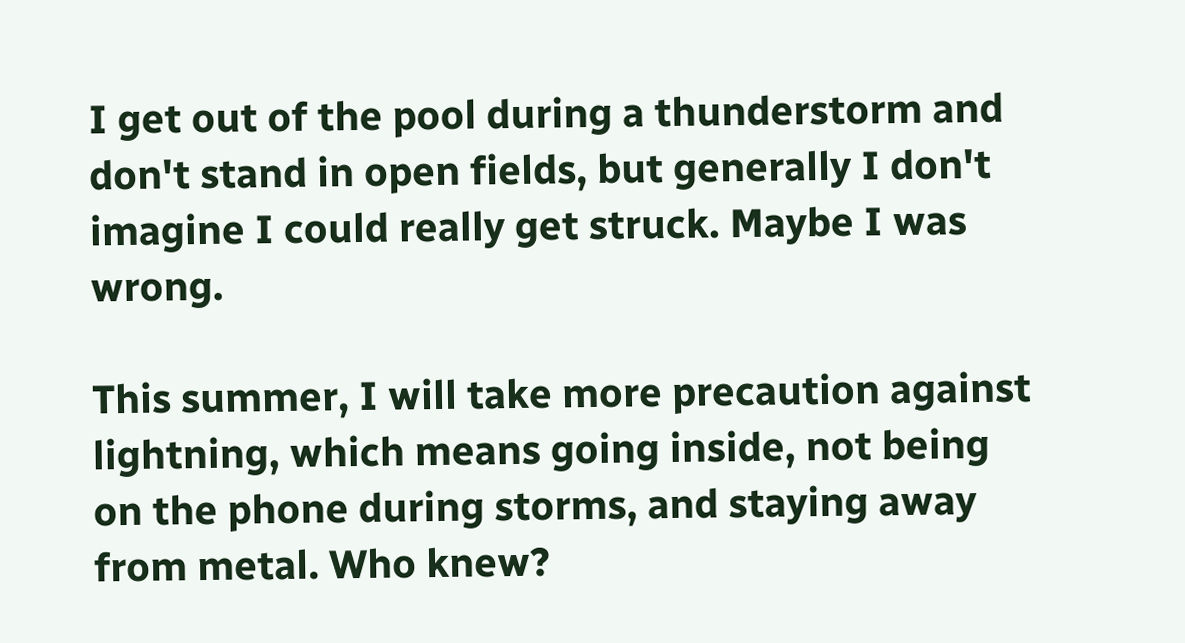I get out of the pool during a thunderstorm and don't stand in open fields, but generally I don't imagine I could really get struck. Maybe I was wrong.

This summer, I will take more precaution against lightning, which means going inside, not being on the phone during storms, and staying away from metal. Who knew?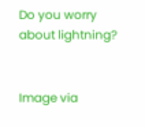Do you worry about lightning?


Image via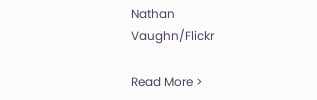Nathan Vaughn/Flickr

Read More >